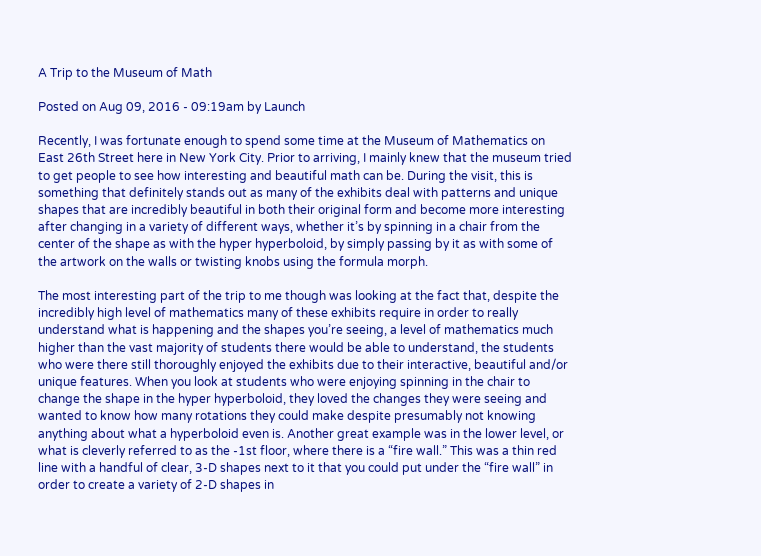A Trip to the Museum of Math

Posted on Aug 09, 2016 - 09:19am by Launch

Recently, I was fortunate enough to spend some time at the Museum of Mathematics on East 26th Street here in New York City. Prior to arriving, I mainly knew that the museum tried to get people to see how interesting and beautiful math can be. During the visit, this is something that definitely stands out as many of the exhibits deal with patterns and unique shapes that are incredibly beautiful in both their original form and become more interesting after changing in a variety of different ways, whether it’s by spinning in a chair from the center of the shape as with the hyper hyperboloid, by simply passing by it as with some of the artwork on the walls or twisting knobs using the formula morph.

The most interesting part of the trip to me though was looking at the fact that, despite the incredibly high level of mathematics many of these exhibits require in order to really understand what is happening and the shapes you’re seeing, a level of mathematics much higher than the vast majority of students there would be able to understand, the students who were there still thoroughly enjoyed the exhibits due to their interactive, beautiful and/or unique features. When you look at students who were enjoying spinning in the chair to change the shape in the hyper hyperboloid, they loved the changes they were seeing and wanted to know how many rotations they could make despite presumably not knowing anything about what a hyperboloid even is. Another great example was in the lower level, or what is cleverly referred to as the -1st floor, where there is a “fire wall.” This was a thin red line with a handful of clear, 3-D shapes next to it that you could put under the “fire wall” in order to create a variety of 2-D shapes in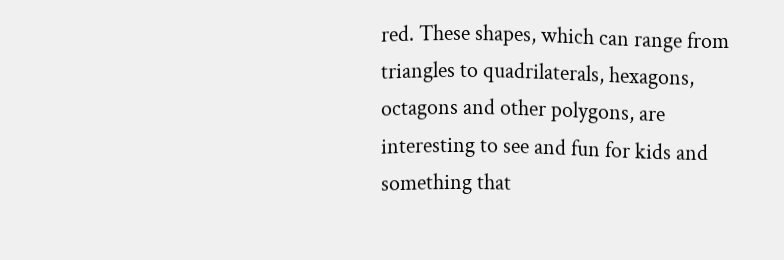red. These shapes, which can range from triangles to quadrilaterals, hexagons, octagons and other polygons, are interesting to see and fun for kids and something that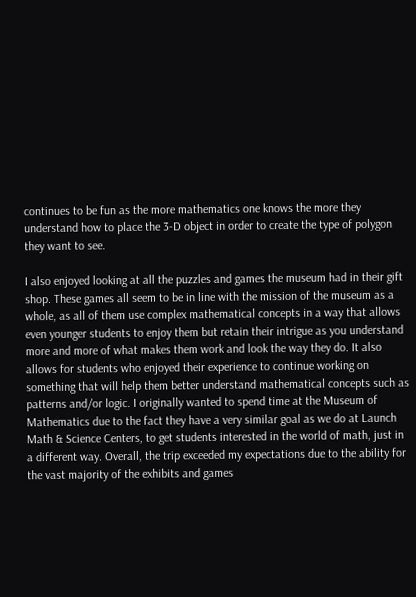continues to be fun as the more mathematics one knows the more they understand how to place the 3-D object in order to create the type of polygon they want to see.

I also enjoyed looking at all the puzzles and games the museum had in their gift shop. These games all seem to be in line with the mission of the museum as a whole, as all of them use complex mathematical concepts in a way that allows even younger students to enjoy them but retain their intrigue as you understand more and more of what makes them work and look the way they do. It also allows for students who enjoyed their experience to continue working on something that will help them better understand mathematical concepts such as patterns and/or logic. I originally wanted to spend time at the Museum of Mathematics due to the fact they have a very similar goal as we do at Launch Math & Science Centers, to get students interested in the world of math, just in a different way. Overall, the trip exceeded my expectations due to the ability for the vast majority of the exhibits and games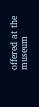offered at the museum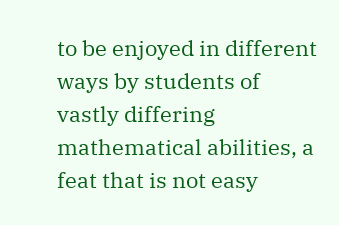to be enjoyed in different ways by students of vastly differing mathematical abilities, a feat that is not easy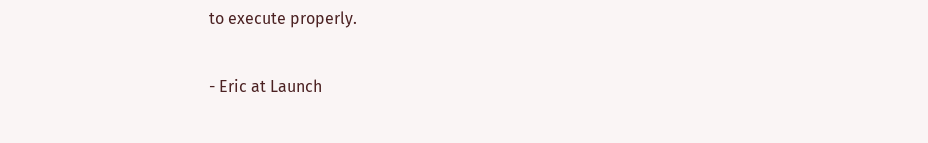to execute properly.

- Eric at Launch